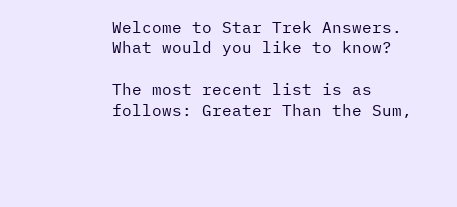Welcome to Star Trek Answers. What would you like to know?

The most recent list is as follows: Greater Than the Sum,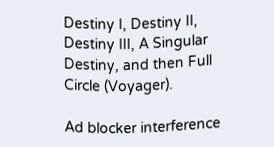Destiny I, Destiny II, Destiny III, A Singular Destiny, and then Full Circle (Voyager).

Ad blocker interference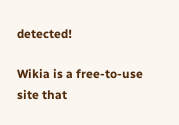detected!

Wikia is a free-to-use site that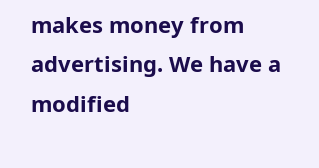makes money from advertising. We have a modified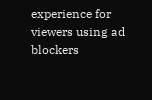experience for viewers using ad blockers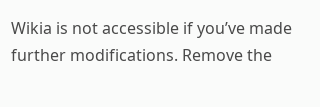Wikia is not accessible if you’ve made further modifications. Remove the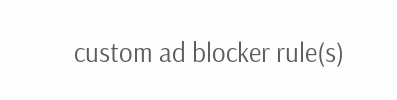custom ad blocker rule(s)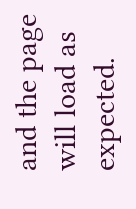and the page will load as expected.